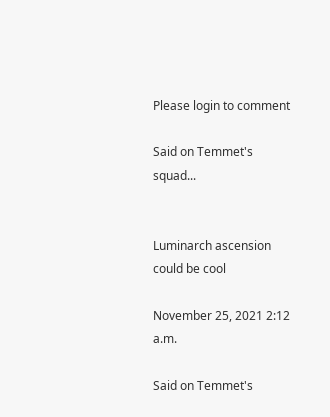Please login to comment

Said on Temmet's squad...


Luminarch ascension could be cool

November 25, 2021 2:12 a.m.

Said on Temmet's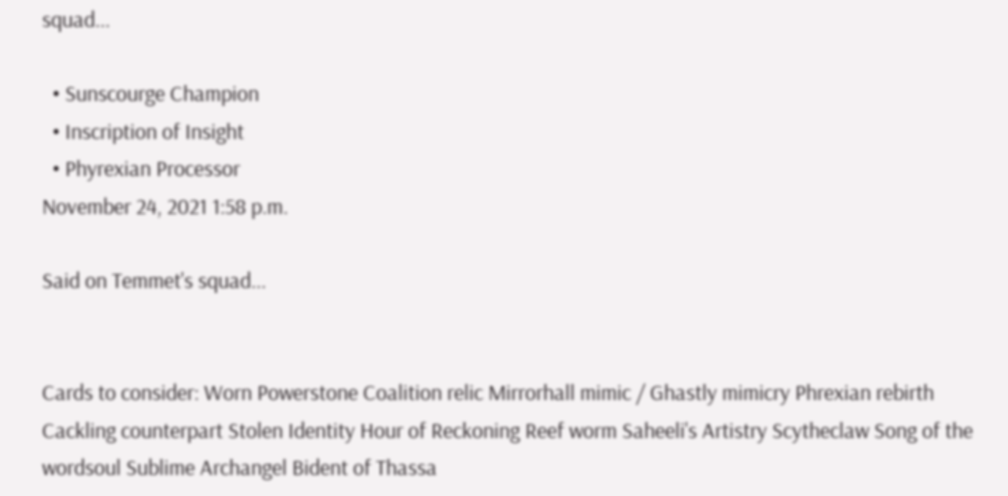squad...

  • Sunscourge Champion
  • Inscription of Insight
  • Phyrexian Processor
November 24, 2021 1:58 p.m.

Said on Temmet's squad...


Cards to consider: Worn Powerstone Coalition relic Mirrorhall mimic / Ghastly mimicry Phrexian rebirth Cackling counterpart Stolen Identity Hour of Reckoning Reef worm Saheeli's Artistry Scytheclaw Song of the wordsoul Sublime Archangel Bident of Thassa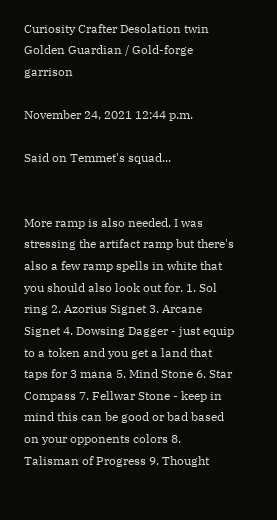Curiosity Crafter Desolation twin Golden Guardian / Gold-forge garrison

November 24, 2021 12:44 p.m.

Said on Temmet's squad...


More ramp is also needed. I was stressing the artifact ramp but there's also a few ramp spells in white that you should also look out for. 1. Sol ring 2. Azorius Signet 3. Arcane Signet 4. Dowsing Dagger - just equip to a token and you get a land that taps for 3 mana 5. Mind Stone 6. Star Compass 7. Fellwar Stone - keep in mind this can be good or bad based on your opponents colors 8. Talisman of Progress 9. Thought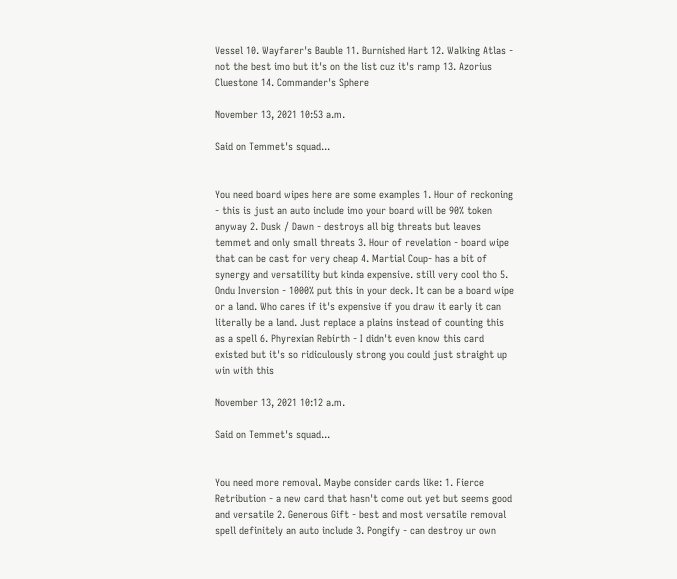Vessel 10. Wayfarer's Bauble 11. Burnished Hart 12. Walking Atlas - not the best imo but it's on the list cuz it's ramp 13. Azorius Cluestone 14. Commander's Sphere

November 13, 2021 10:53 a.m.

Said on Temmet's squad...


You need board wipes here are some examples 1. Hour of reckoning - this is just an auto include imo your board will be 90% token anyway 2. Dusk / Dawn - destroys all big threats but leaves temmet and only small threats 3. Hour of revelation - board wipe that can be cast for very cheap 4. Martial Coup- has a bit of synergy and versatility but kinda expensive. still very cool tho 5. Ondu Inversion - 1000% put this in your deck. It can be a board wipe or a land. Who cares if it's expensive if you draw it early it can literally be a land. Just replace a plains instead of counting this as a spell 6. Phyrexian Rebirth - I didn't even know this card existed but it's so ridiculously strong you could just straight up win with this

November 13, 2021 10:12 a.m.

Said on Temmet's squad...


You need more removal. Maybe consider cards like: 1. Fierce Retribution - a new card that hasn't come out yet but seems good and versatile 2. Generous Gift - best and most versatile removal spell definitely an auto include 3. Pongify - can destroy ur own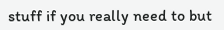stuff if you really need to but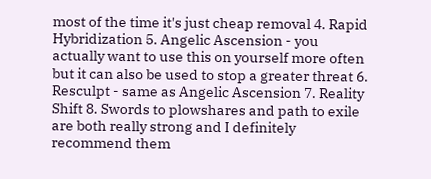most of the time it's just cheap removal 4. Rapid Hybridization 5. Angelic Ascension - you actually want to use this on yourself more often but it can also be used to stop a greater threat 6. Resculpt - same as Angelic Ascension 7. Reality Shift 8. Swords to plowshares and path to exile are both really strong and I definitely recommend them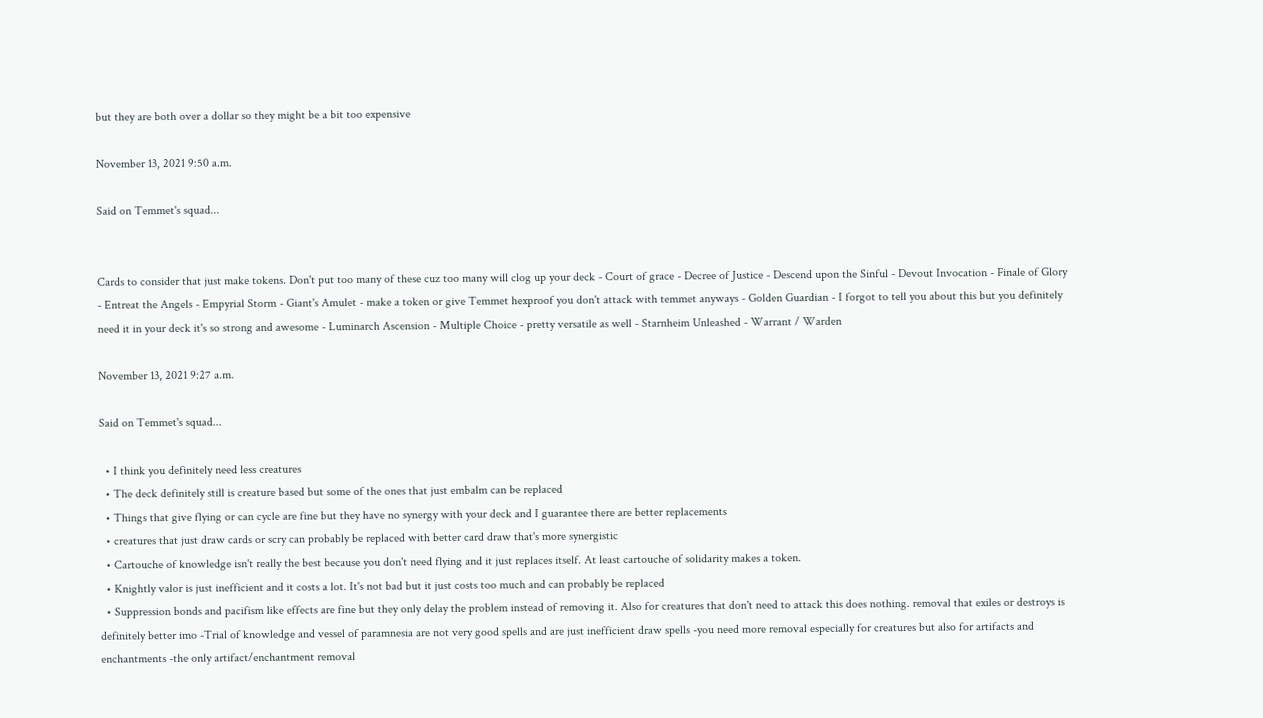but they are both over a dollar so they might be a bit too expensive

November 13, 2021 9:50 a.m.

Said on Temmet's squad...


Cards to consider that just make tokens. Don't put too many of these cuz too many will clog up your deck - Court of grace - Decree of Justice - Descend upon the Sinful - Devout Invocation - Finale of Glory - Entreat the Angels - Empyrial Storm - Giant's Amulet - make a token or give Temmet hexproof you don't attack with temmet anyways - Golden Guardian - I forgot to tell you about this but you definitely need it in your deck it's so strong and awesome - Luminarch Ascension - Multiple Choice - pretty versatile as well - Starnheim Unleashed - Warrant / Warden

November 13, 2021 9:27 a.m.

Said on Temmet's squad...

  • I think you definitely need less creatures
  • The deck definitely still is creature based but some of the ones that just embalm can be replaced
  • Things that give flying or can cycle are fine but they have no synergy with your deck and I guarantee there are better replacements
  • creatures that just draw cards or scry can probably be replaced with better card draw that's more synergistic
  • Cartouche of knowledge isn't really the best because you don't need flying and it just replaces itself. At least cartouche of solidarity makes a token.
  • Knightly valor is just inefficient and it costs a lot. It's not bad but it just costs too much and can probably be replaced
  • Suppression bonds and pacifism like effects are fine but they only delay the problem instead of removing it. Also for creatures that don't need to attack this does nothing. removal that exiles or destroys is definitely better imo -Trial of knowledge and vessel of paramnesia are not very good spells and are just inefficient draw spells -you need more removal especially for creatures but also for artifacts and enchantments -the only artifact/enchantment removal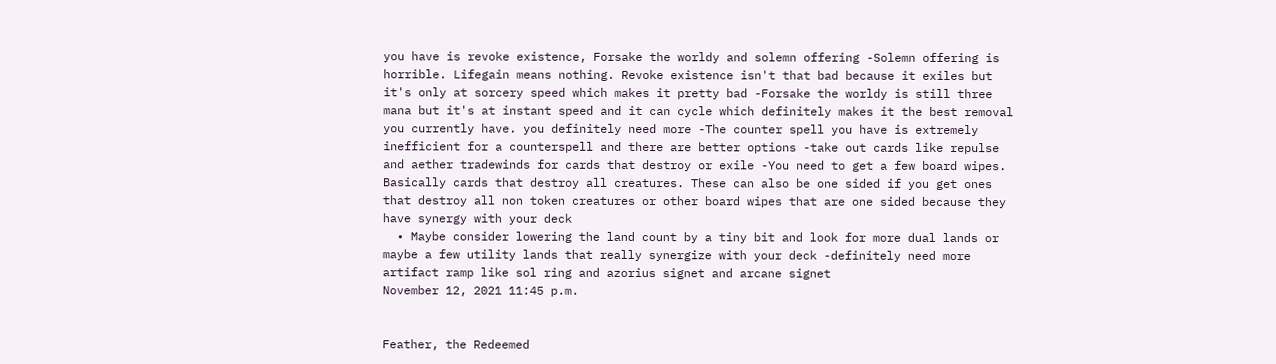you have is revoke existence, Forsake the worldy and solemn offering -Solemn offering is horrible. Lifegain means nothing. Revoke existence isn't that bad because it exiles but it's only at sorcery speed which makes it pretty bad -Forsake the worldy is still three mana but it's at instant speed and it can cycle which definitely makes it the best removal you currently have. you definitely need more -The counter spell you have is extremely inefficient for a counterspell and there are better options -take out cards like repulse and aether tradewinds for cards that destroy or exile -You need to get a few board wipes. Basically cards that destroy all creatures. These can also be one sided if you get ones that destroy all non token creatures or other board wipes that are one sided because they have synergy with your deck
  • Maybe consider lowering the land count by a tiny bit and look for more dual lands or maybe a few utility lands that really synergize with your deck -definitely need more artifact ramp like sol ring and azorius signet and arcane signet
November 12, 2021 11:45 p.m.


Feather, the Redeemed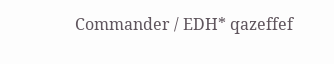Commander / EDH* qazeffef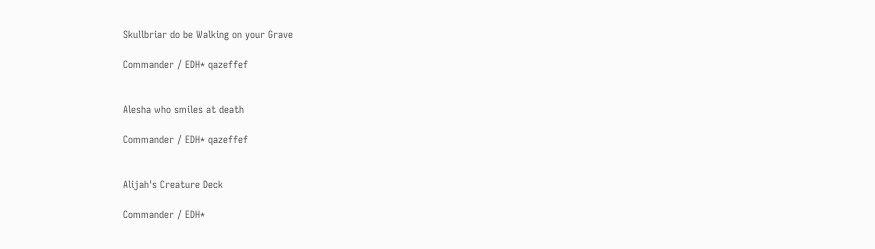Skullbriar do be Walking on your Grave

Commander / EDH* qazeffef


Alesha who smiles at death

Commander / EDH* qazeffef


Alijah's Creature Deck

Commander / EDH*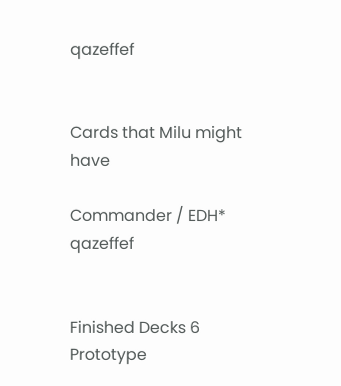qazeffef


Cards that Milu might have

Commander / EDH* qazeffef


Finished Decks 6
Prototype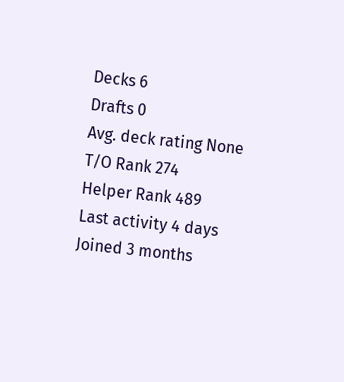Decks 6
Drafts 0
Avg. deck rating None
T/O Rank 274
Helper Rank 489
Last activity 4 days
Joined 3 months